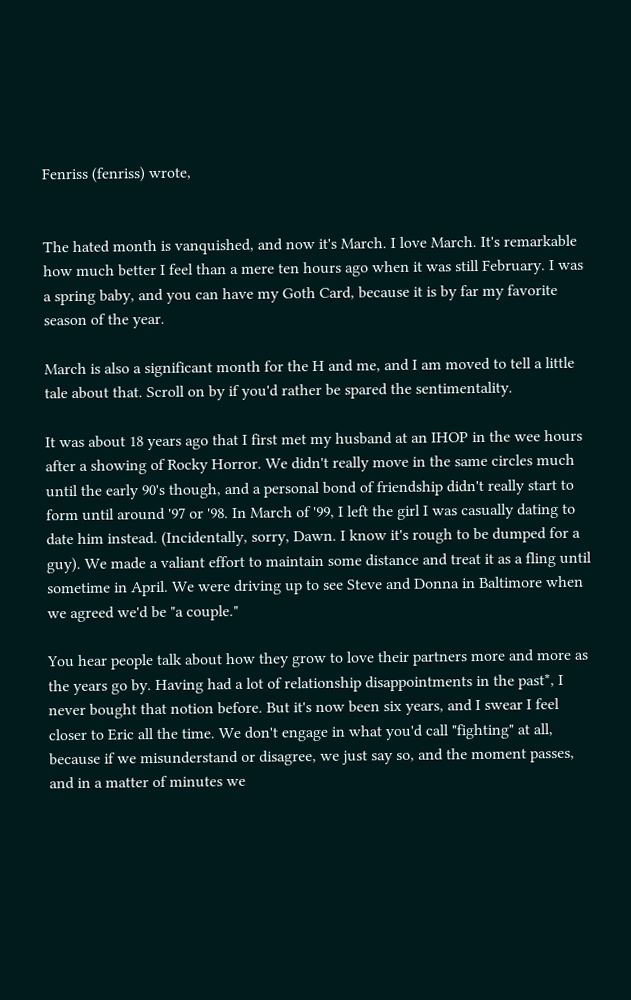Fenriss (fenriss) wrote,


The hated month is vanquished, and now it's March. I love March. It's remarkable how much better I feel than a mere ten hours ago when it was still February. I was a spring baby, and you can have my Goth Card, because it is by far my favorite season of the year.

March is also a significant month for the H and me, and I am moved to tell a little tale about that. Scroll on by if you'd rather be spared the sentimentality.

It was about 18 years ago that I first met my husband at an IHOP in the wee hours after a showing of Rocky Horror. We didn't really move in the same circles much until the early 90's though, and a personal bond of friendship didn't really start to form until around '97 or '98. In March of '99, I left the girl I was casually dating to date him instead. (Incidentally, sorry, Dawn. I know it's rough to be dumped for a guy). We made a valiant effort to maintain some distance and treat it as a fling until sometime in April. We were driving up to see Steve and Donna in Baltimore when we agreed we'd be "a couple."

You hear people talk about how they grow to love their partners more and more as the years go by. Having had a lot of relationship disappointments in the past*, I never bought that notion before. But it's now been six years, and I swear I feel closer to Eric all the time. We don't engage in what you'd call "fighting" at all, because if we misunderstand or disagree, we just say so, and the moment passes, and in a matter of minutes we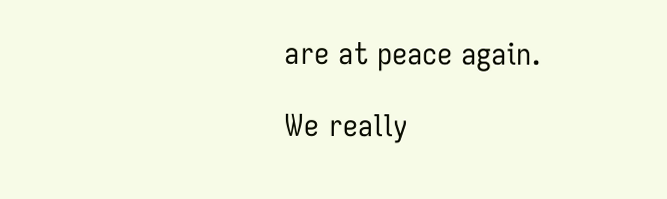are at peace again.

We really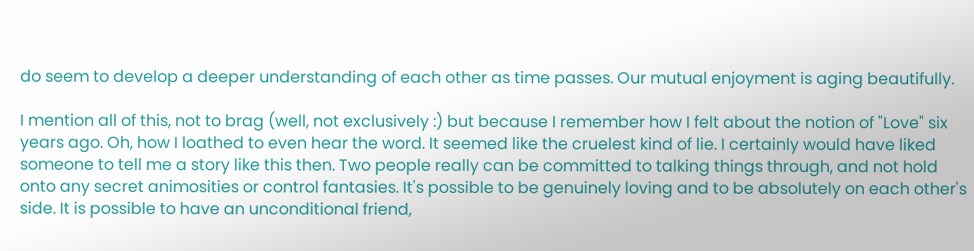do seem to develop a deeper understanding of each other as time passes. Our mutual enjoyment is aging beautifully.

I mention all of this, not to brag (well, not exclusively :) but because I remember how I felt about the notion of "Love" six years ago. Oh, how I loathed to even hear the word. It seemed like the cruelest kind of lie. I certainly would have liked someone to tell me a story like this then. Two people really can be committed to talking things through, and not hold onto any secret animosities or control fantasies. It's possible to be genuinely loving and to be absolutely on each other's side. It is possible to have an unconditional friend,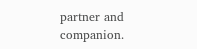partner and companion.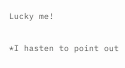Lucky me!

*I hasten to point out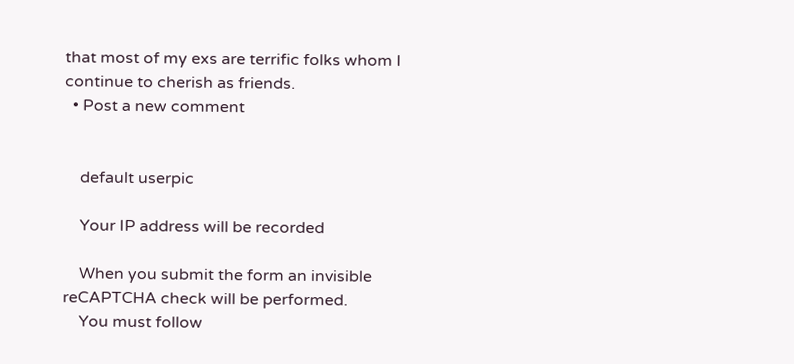that most of my exs are terrific folks whom I continue to cherish as friends.
  • Post a new comment


    default userpic

    Your IP address will be recorded

    When you submit the form an invisible reCAPTCHA check will be performed.
    You must follow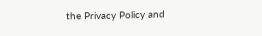the Privacy Policy and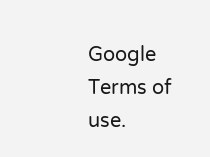Google Terms of use.